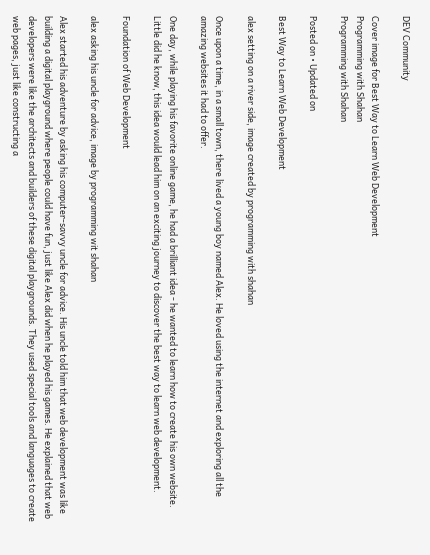DEV Community

Cover image for Best Way to Learn Web Development
Programming with Shahan
Programming with Shahan

Posted on • Updated on

Best Way to Learn Web Development

alex setting on a river side, image created by programming with shahan

Once upon a time, in a small town, there lived a young boy named Alex. He loved using the internet and exploring all the amazing websites it had to offer.

One day, while playing his favorite online game, he had a brilliant idea - he wanted to learn how to create his own website. Little did he know, this idea would lead him on an exciting journey to discover the best way to learn web development.

Foundation of Web Development

alex asking his uncle for advice, image by programming wit shahan

Alex started his adventure by asking his computer-savvy uncle for advice. His uncle told him that web development was like building a digital playground where people could have fun, just like Alex did when he played his games. He explained that web developers were like the architects and builders of these digital playgrounds. They used special tools and languages to create web pages, just like constructing a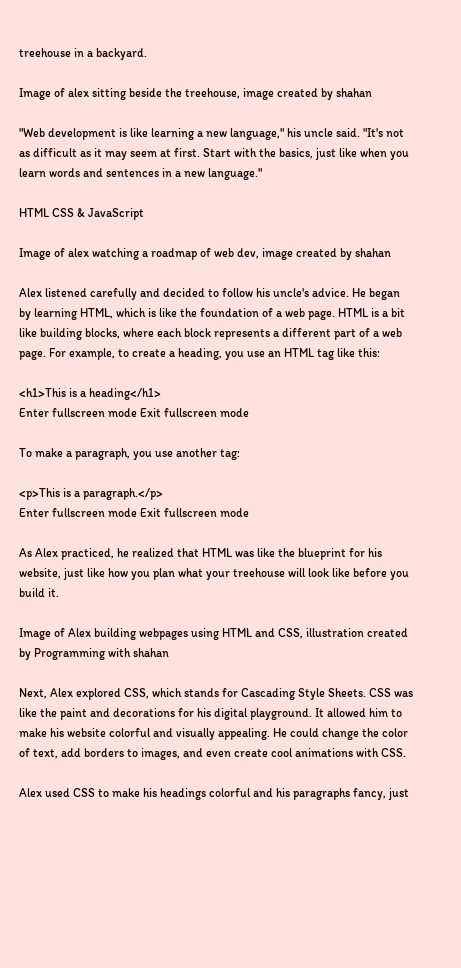treehouse in a backyard.

Image of alex sitting beside the treehouse, image created by shahan

"Web development is like learning a new language," his uncle said. "It's not as difficult as it may seem at first. Start with the basics, just like when you learn words and sentences in a new language."

HTML CSS & JavaScript

Image of alex watching a roadmap of web dev, image created by shahan

Alex listened carefully and decided to follow his uncle's advice. He began by learning HTML, which is like the foundation of a web page. HTML is a bit like building blocks, where each block represents a different part of a web page. For example, to create a heading, you use an HTML tag like this:

<h1>This is a heading</h1>
Enter fullscreen mode Exit fullscreen mode

To make a paragraph, you use another tag:

<p>This is a paragraph.</p>
Enter fullscreen mode Exit fullscreen mode

As Alex practiced, he realized that HTML was like the blueprint for his website, just like how you plan what your treehouse will look like before you build it.

Image of Alex building webpages using HTML and CSS, illustration created by Programming with shahan

Next, Alex explored CSS, which stands for Cascading Style Sheets. CSS was like the paint and decorations for his digital playground. It allowed him to make his website colorful and visually appealing. He could change the color of text, add borders to images, and even create cool animations with CSS.

Alex used CSS to make his headings colorful and his paragraphs fancy, just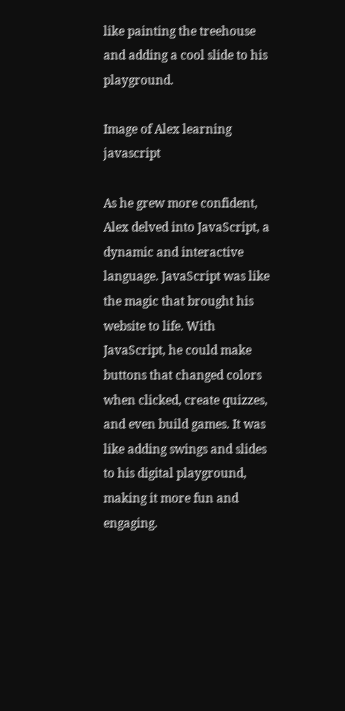like painting the treehouse and adding a cool slide to his playground.

Image of Alex learning javascript

As he grew more confident, Alex delved into JavaScript, a dynamic and interactive language. JavaScript was like the magic that brought his website to life. With JavaScript, he could make buttons that changed colors when clicked, create quizzes, and even build games. It was like adding swings and slides to his digital playground, making it more fun and engaging.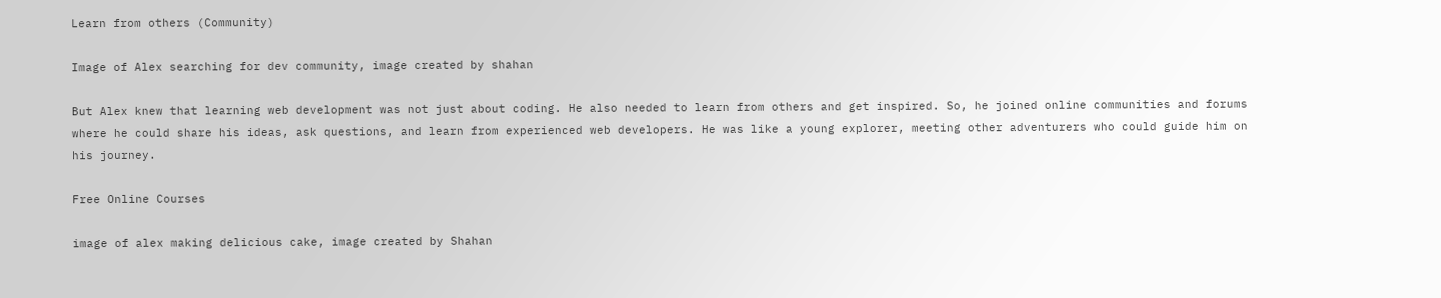Learn from others (Community)

Image of Alex searching for dev community, image created by shahan

But Alex knew that learning web development was not just about coding. He also needed to learn from others and get inspired. So, he joined online communities and forums where he could share his ideas, ask questions, and learn from experienced web developers. He was like a young explorer, meeting other adventurers who could guide him on his journey.

Free Online Courses

image of alex making delicious cake, image created by Shahan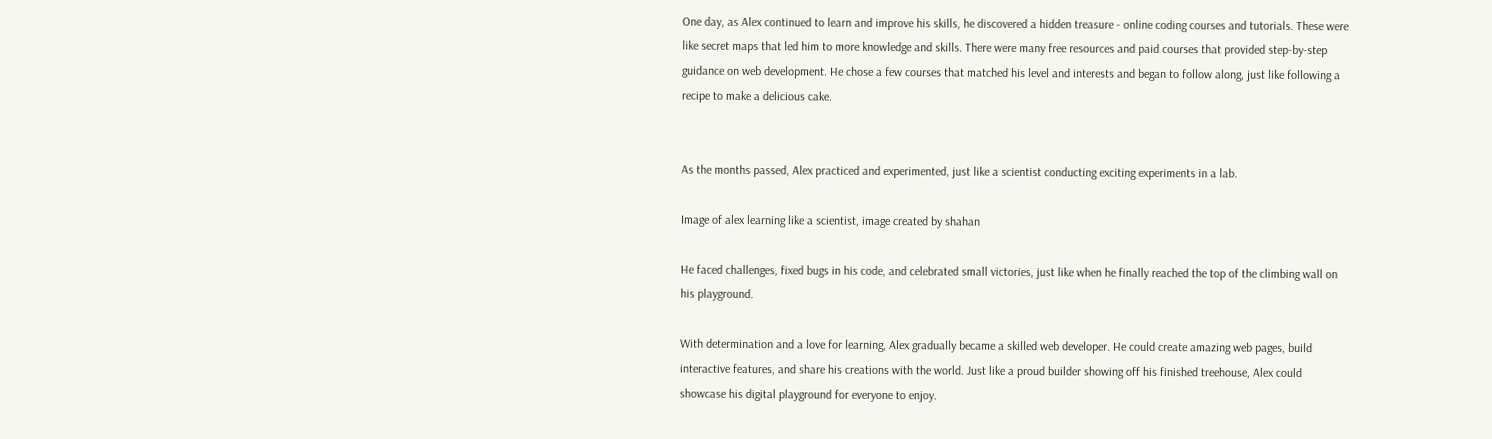One day, as Alex continued to learn and improve his skills, he discovered a hidden treasure - online coding courses and tutorials. These were like secret maps that led him to more knowledge and skills. There were many free resources and paid courses that provided step-by-step guidance on web development. He chose a few courses that matched his level and interests and began to follow along, just like following a recipe to make a delicious cake.


As the months passed, Alex practiced and experimented, just like a scientist conducting exciting experiments in a lab.

Image of alex learning like a scientist, image created by shahan

He faced challenges, fixed bugs in his code, and celebrated small victories, just like when he finally reached the top of the climbing wall on his playground.

With determination and a love for learning, Alex gradually became a skilled web developer. He could create amazing web pages, build interactive features, and share his creations with the world. Just like a proud builder showing off his finished treehouse, Alex could showcase his digital playground for everyone to enjoy.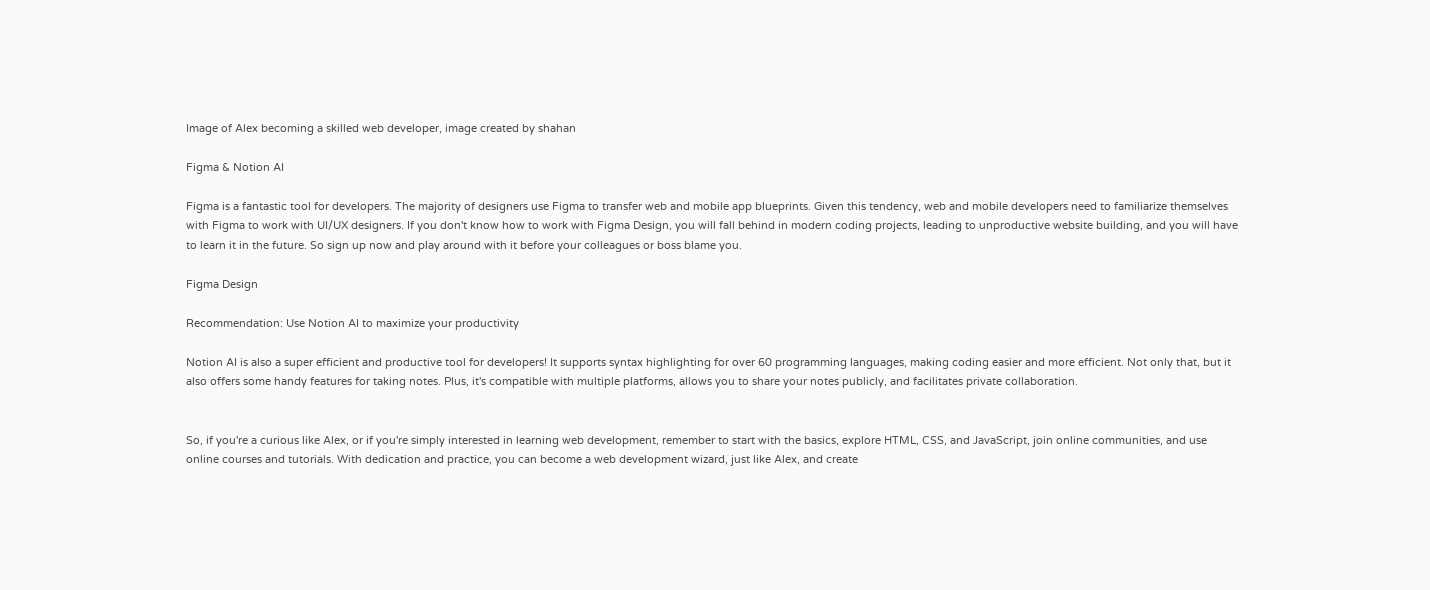Image of Alex becoming a skilled web developer, image created by shahan

Figma & Notion AI

Figma is a fantastic tool for developers. The majority of designers use Figma to transfer web and mobile app blueprints. Given this tendency, web and mobile developers need to familiarize themselves with Figma to work with UI/UX designers. If you don't know how to work with Figma Design, you will fall behind in modern coding projects, leading to unproductive website building, and you will have to learn it in the future. So sign up now and play around with it before your colleagues or boss blame you.

Figma Design

Recommendation: Use Notion AI to maximize your productivity

Notion AI is also a super efficient and productive tool for developers! It supports syntax highlighting for over 60 programming languages, making coding easier and more efficient. Not only that, but it also offers some handy features for taking notes. Plus, it's compatible with multiple platforms, allows you to share your notes publicly, and facilitates private collaboration.


So, if you're a curious like Alex, or if you're simply interested in learning web development, remember to start with the basics, explore HTML, CSS, and JavaScript, join online communities, and use online courses and tutorials. With dedication and practice, you can become a web development wizard, just like Alex, and create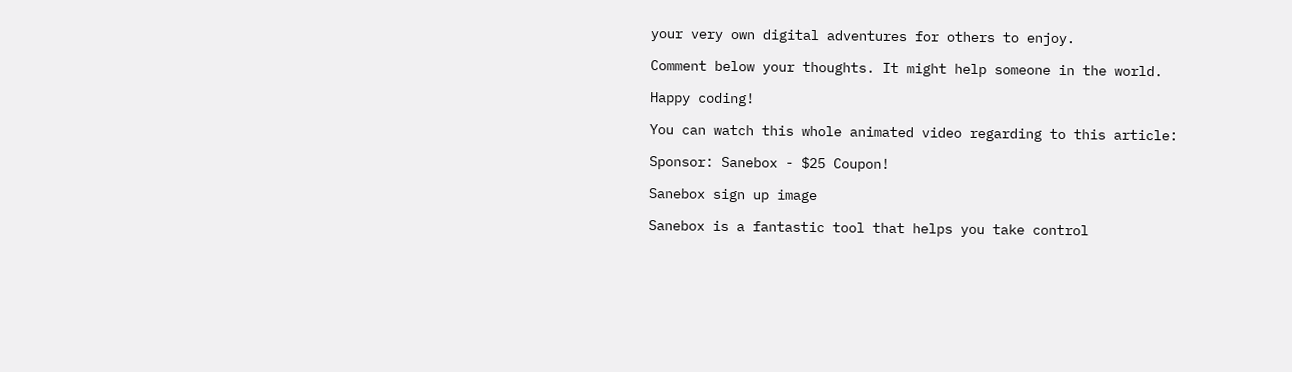your very own digital adventures for others to enjoy.

Comment below your thoughts. It might help someone in the world.

Happy coding!

You can watch this whole animated video regarding to this article:

Sponsor: Sanebox - $25 Coupon!

Sanebox sign up image

Sanebox is a fantastic tool that helps you take control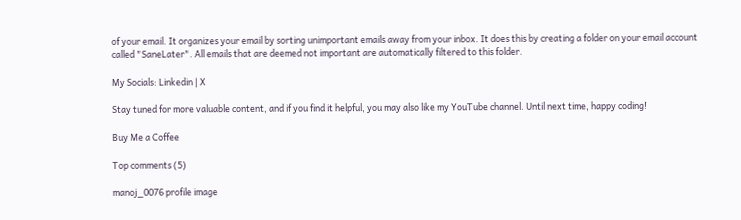of your email. It organizes your email by sorting unimportant emails away from your inbox. It does this by creating a folder on your email account called "SaneLater". All emails that are deemed not important are automatically filtered to this folder.

My Socials: Linkedin | X

Stay tuned for more valuable content, and if you find it helpful, you may also like my YouTube channel. Until next time, happy coding!

Buy Me a Coffee

Top comments (5)

manoj_0076 profile image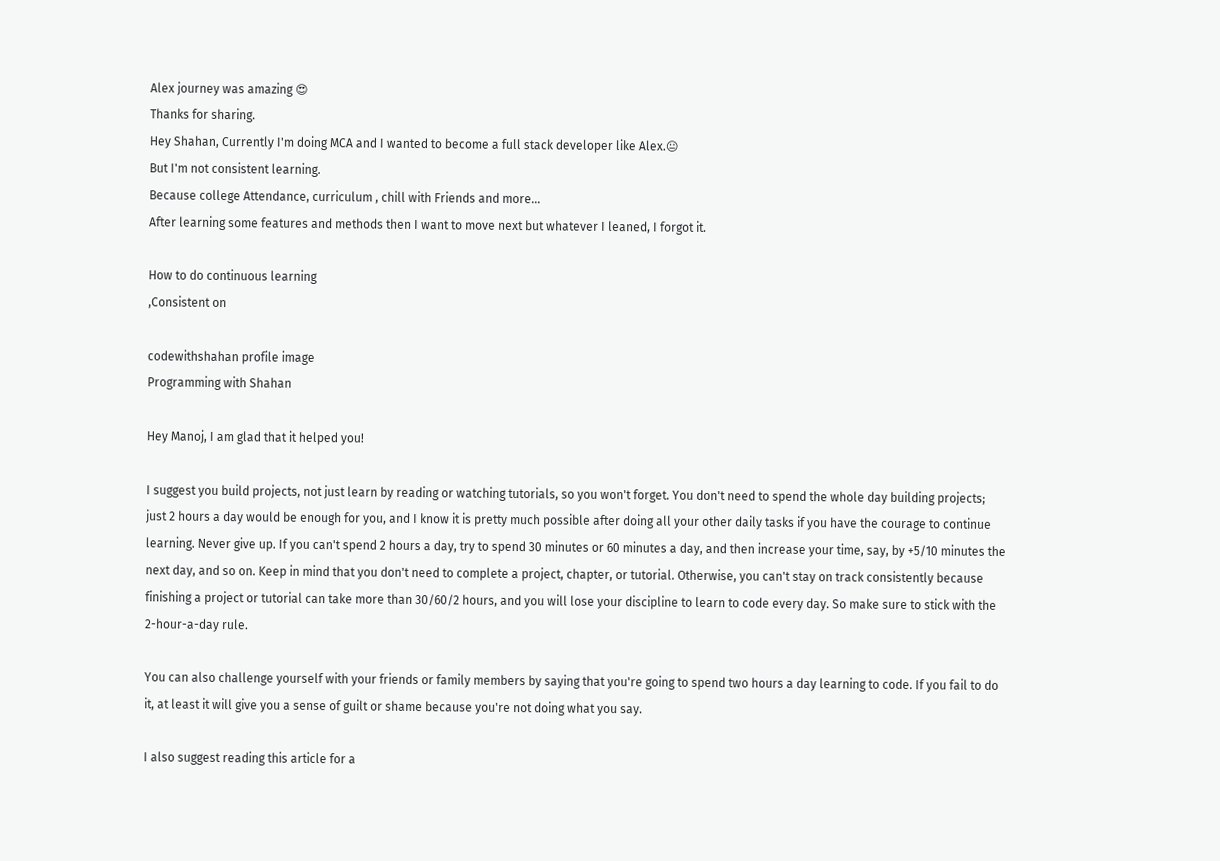Alex journey was amazing 😍
Thanks for sharing.
Hey Shahan, Currently I'm doing MCA and I wanted to become a full stack developer like Alex.😐
But I'm not consistent learning.
Because college Attendance, curriculum , chill with Friends and more...
After learning some features and methods then I want to move next but whatever I leaned, I forgot it.

How to do continuous learning
,Consistent on

codewithshahan profile image
Programming with Shahan

Hey Manoj, I am glad that it helped you!

I suggest you build projects, not just learn by reading or watching tutorials, so you won't forget. You don't need to spend the whole day building projects; just 2 hours a day would be enough for you, and I know it is pretty much possible after doing all your other daily tasks if you have the courage to continue learning. Never give up. If you can't spend 2 hours a day, try to spend 30 minutes or 60 minutes a day, and then increase your time, say, by +5/10 minutes the next day, and so on. Keep in mind that you don't need to complete a project, chapter, or tutorial. Otherwise, you can't stay on track consistently because finishing a project or tutorial can take more than 30/60/2 hours, and you will lose your discipline to learn to code every day. So make sure to stick with the 2-hour-a-day rule.

You can also challenge yourself with your friends or family members by saying that you're going to spend two hours a day learning to code. If you fail to do it, at least it will give you a sense of guilt or shame because you're not doing what you say.

I also suggest reading this article for a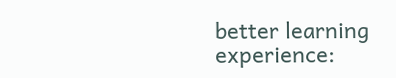better learning experience: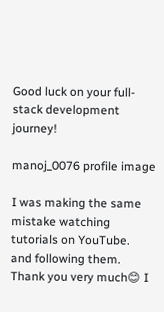Good luck on your full-stack development journey!

manoj_0076 profile image

I was making the same mistake watching tutorials on YouTube.
and following them.
Thank you very much😊 I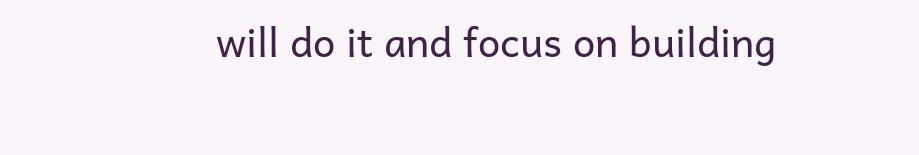will do it and focus on building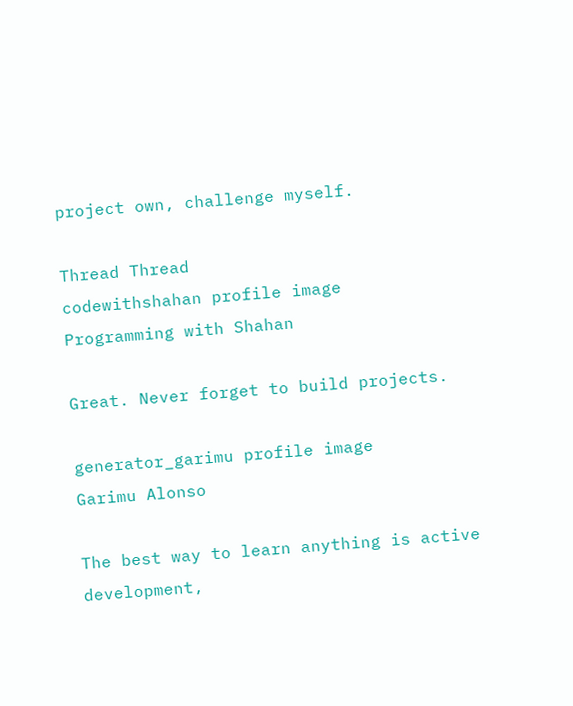project own, challenge myself.

Thread Thread
codewithshahan profile image
Programming with Shahan

Great. Never forget to build projects.

generator_garimu profile image
Garimu Alonso

The best way to learn anything is active development,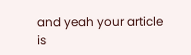and yeah your article is